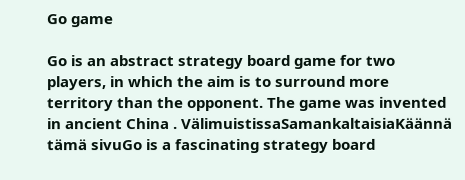Go game

Go is an abstract strategy board game for two players, in which the aim is to surround more territory than the opponent. The game was invented in ancient China . VälimuistissaSamankaltaisiaKäännä tämä sivuGo is a fascinating strategy board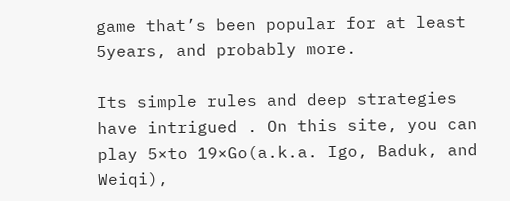game that’s been popular for at least 5years, and probably more.

Its simple rules and deep strategies have intrigued . On this site, you can play 5×to 19×Go(a.k.a. Igo, Baduk, and Weiqi),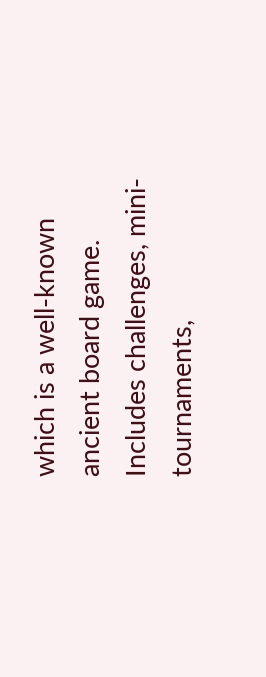which is a well-known ancient board game. Includes challenges, mini-tournaments,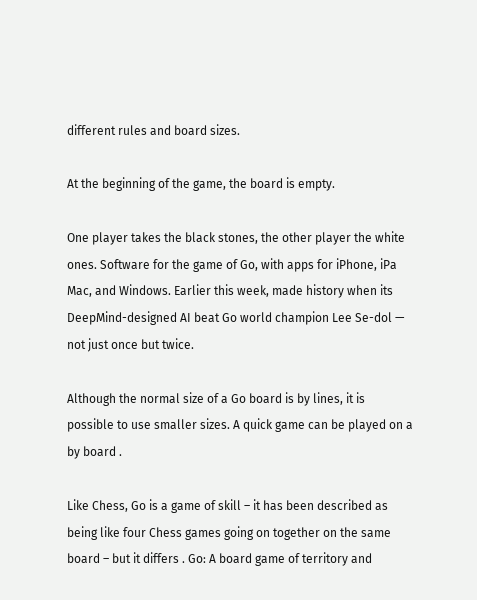different rules and board sizes.

At the beginning of the game, the board is empty.

One player takes the black stones, the other player the white ones. Software for the game of Go, with apps for iPhone, iPa Mac, and Windows. Earlier this week, made history when its DeepMind-designed AI beat Go world champion Lee Se-dol — not just once but twice.

Although the normal size of a Go board is by lines, it is possible to use smaller sizes. A quick game can be played on a by board .

Like Chess, Go is a game of skill – it has been described as being like four Chess games going on together on the same board – but it differs . Go: A board game of territory and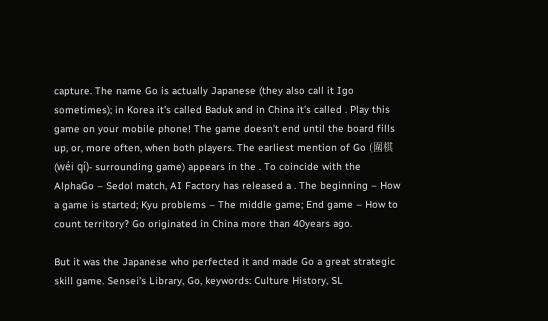capture. The name Go is actually Japanese (they also call it Igo sometimes); in Korea it’s called Baduk and in China it’s called . Play this game on your mobile phone! The game doesn’t end until the board fills up, or, more often, when both players. The earliest mention of Go (圍棋 (wéi qí)- surrounding game) appears in the . To coincide with the AlphaGo – Sedol match, AI Factory has released a . The beginning – How a game is started; Kyu problems – The middle game; End game – How to count territory? Go originated in China more than 40years ago.

But it was the Japanese who perfected it and made Go a great strategic skill game. Sensei’s Library, Go, keywords: Culture History, SL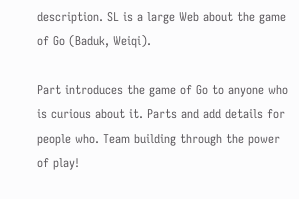description. SL is a large Web about the game of Go (Baduk, Weiqi).

Part introduces the game of Go to anyone who is curious about it. Parts and add details for people who. Team building through the power of play!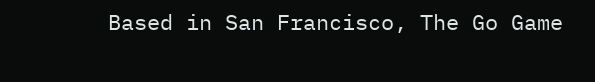Based in San Francisco, The Go Game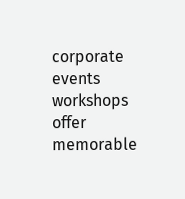corporate events workshops offer memorable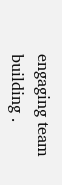engaging team building .